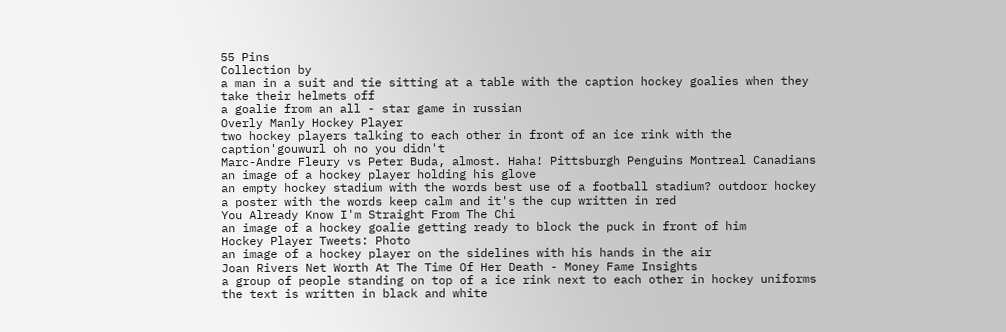55 Pins
Collection by
a man in a suit and tie sitting at a table with the caption hockey goalies when they take their helmets off
a goalie from an all - star game in russian
Overly Manly Hockey Player
two hockey players talking to each other in front of an ice rink with the caption'gouwurl oh no you didn't
Marc-Andre Fleury vs Peter Buda, almost. Haha! Pittsburgh Penguins Montreal Canadians
an image of a hockey player holding his glove
an empty hockey stadium with the words best use of a football stadium? outdoor hockey
a poster with the words keep calm and it's the cup written in red
You Already Know I'm Straight From The Chi
an image of a hockey goalie getting ready to block the puck in front of him
Hockey Player Tweets: Photo
an image of a hockey player on the sidelines with his hands in the air
Joan Rivers Net Worth At The Time Of Her Death - Money Fame Insights
a group of people standing on top of a ice rink next to each other in hockey uniforms
the text is written in black and white